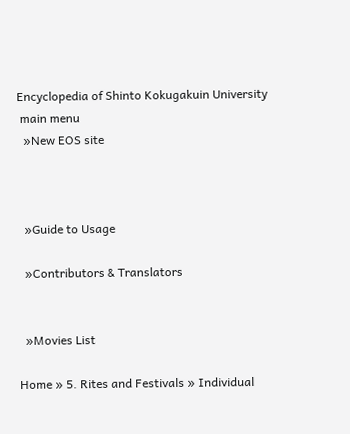Encyclopedia of Shinto Kokugakuin University
 main menu
  »New EOS site



  »Guide to Usage

  »Contributors & Translators


  »Movies List

Home » 5. Rites and Festivals » Individual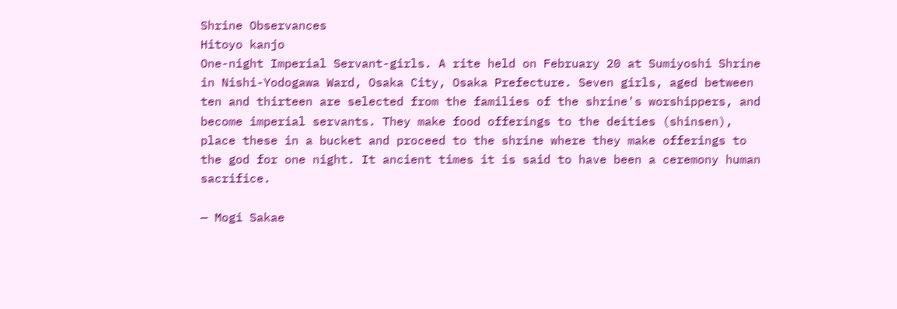Shrine Observances
Hitoyo kanjo
One-night Imperial Servant-girls. A rite held on February 20 at Sumiyoshi Shrine in Nishi-Yodogawa Ward, Osaka City, Osaka Prefecture. Seven girls, aged between ten and thirteen are selected from the families of the shrine's worshippers, and become imperial servants. They make food offerings to the deities (shinsen), place these in a bucket and proceed to the shrine where they make offerings to the god for one night. It ancient times it is said to have been a ceremony human sacrifice.

— Mogi Sakae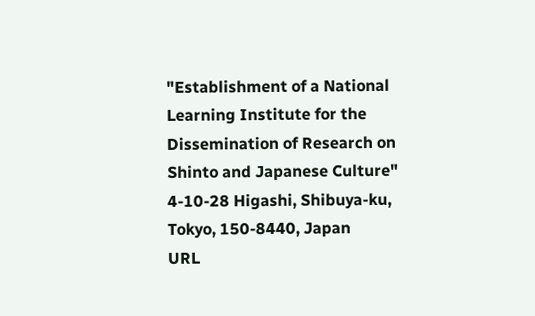"Establishment of a National Learning Institute for the Dissemination of Research on Shinto and Japanese Culture"
4-10-28 Higashi, Shibuya-ku, Tokyo, 150-8440, Japan
URL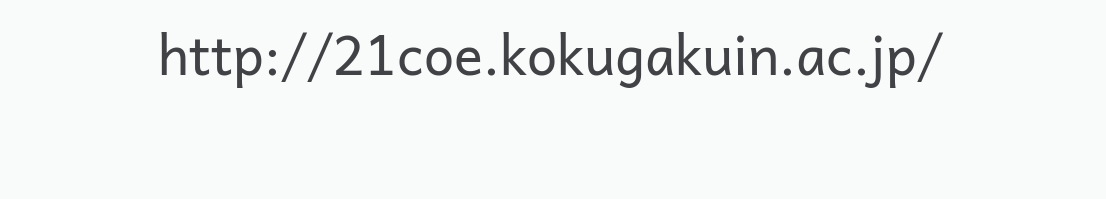http://21coe.kokugakuin.ac.jp/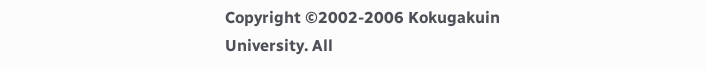Copyright ©2002-2006 Kokugakuin University. All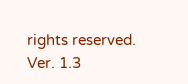rights reserved.
Ver. 1.3